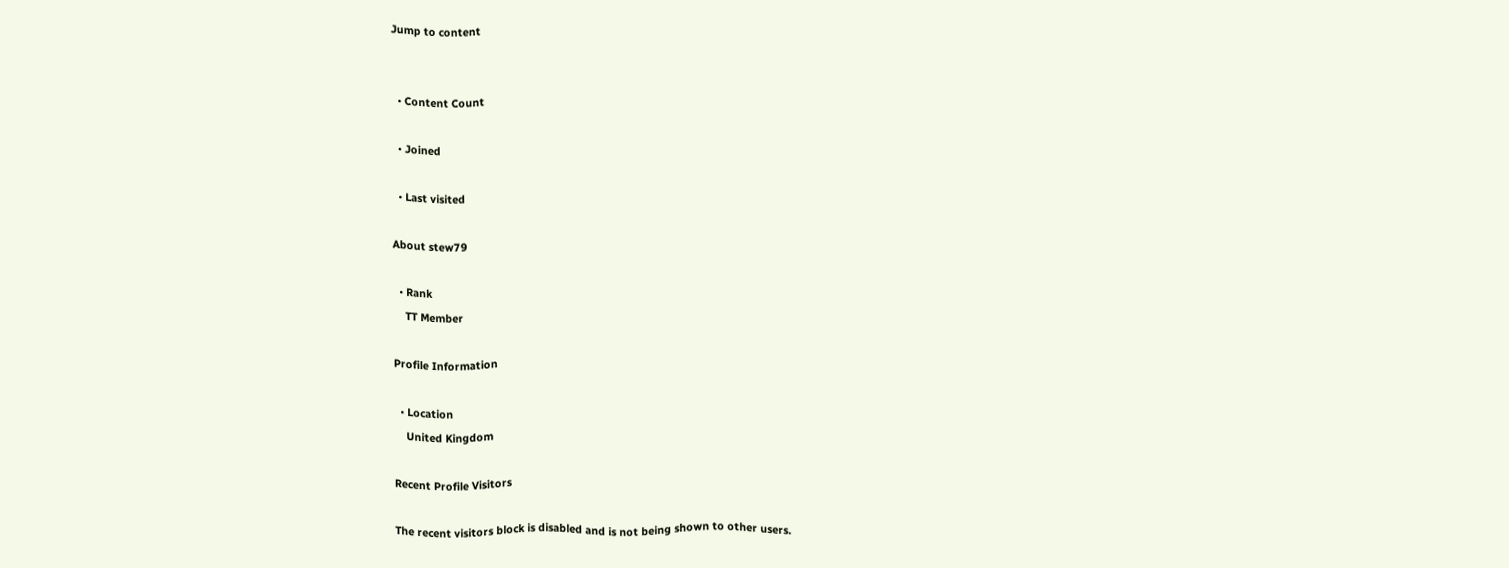Jump to content


  • Content Count

  • Joined

  • Last visited

About stew79

  • Rank
    TT Member

Profile Information

  • Location
    United Kingdom

Recent Profile Visitors

The recent visitors block is disabled and is not being shown to other users.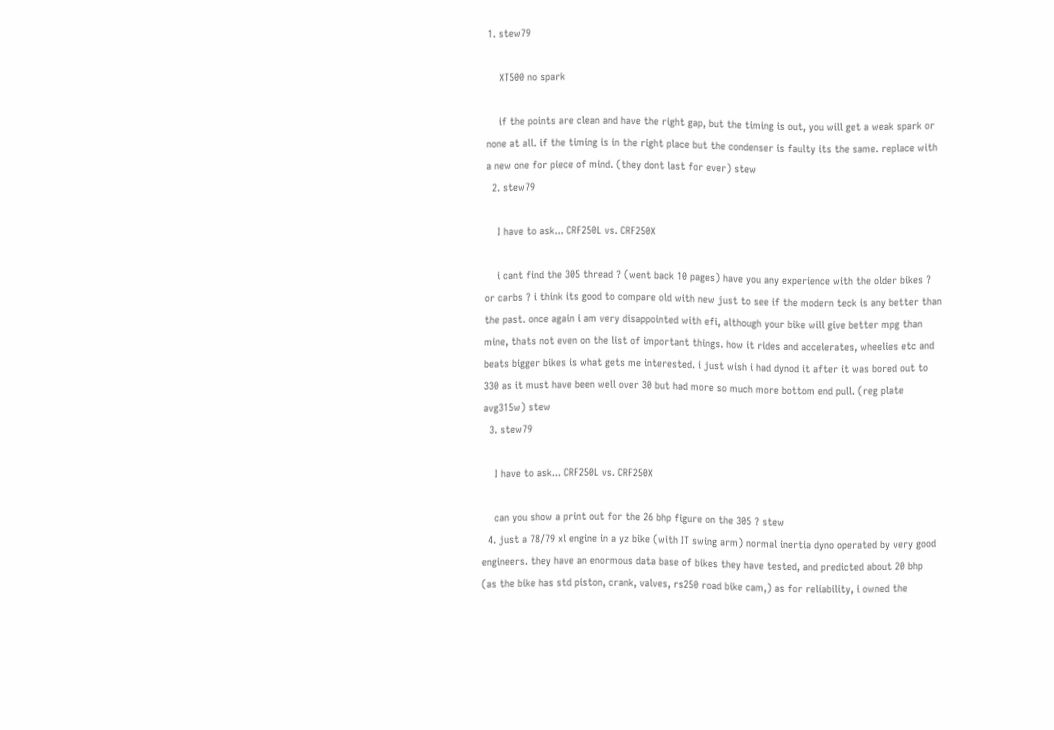1. stew79

    XT500 no spark

    if the points are clean and have the right gap, but the timing is out, you will get a weak spark or none at all. if the timing is in the right place but the condenser is faulty its the same. replace with a new one for piece of mind. (they dont last for ever) stew
  2. stew79

    I have to ask... CRF250L vs. CRF250X

    i cant find the 305 thread ? (went back 10 pages) have you any experience with the older bikes ? or carbs ? i think its good to compare old with new just to see if the modern teck is any better than the past. once again i am very disappointed with efi, although your bike will give better mpg than mine, thats not even on the list of important things. how it rides and accelerates, wheelies etc and beats bigger bikes is what gets me interested. i just wish i had dynod it after it was bored out to 330 as it must have been well over 30 but had more so much more bottom end pull. (reg plate avg315w) stew
  3. stew79

    I have to ask... CRF250L vs. CRF250X

    can you show a print out for the 26 bhp figure on the 305 ? stew
  4. just a 78/79 xl engine in a yz bike (with IT swing arm) normal inertia dyno operated by very good engineers. they have an enormous data base of bikes they have tested, and predicted about 20 bhp (as the bike has std piston, crank, valves, rs250 road bike cam,) as for reliability, i owned the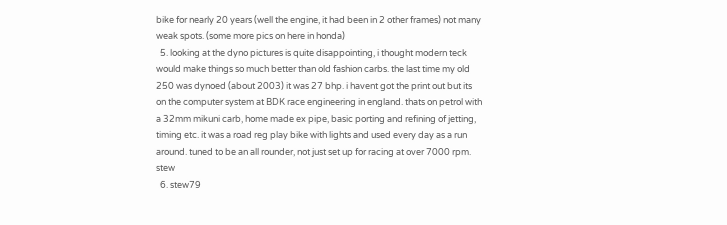bike for nearly 20 years (well the engine, it had been in 2 other frames) not many weak spots. (some more pics on here in honda)
  5. looking at the dyno pictures is quite disappointing, i thought modern teck would make things so much better than old fashion carbs. the last time my old 250 was dynoed (about 2003) it was 27 bhp. i havent got the print out but its on the computer system at BDK race engineering in england. thats on petrol with a 32mm mikuni carb, home made ex pipe, basic porting and refining of jetting, timing etc. it was a road reg play bike with lights and used every day as a run around. tuned to be an all rounder, not just set up for racing at over 7000 rpm. stew
  6. stew79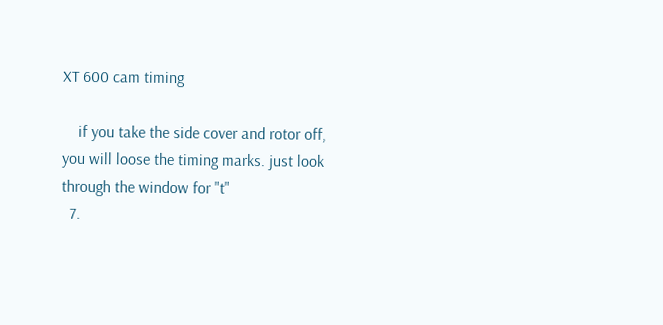XT 600 cam timing

    if you take the side cover and rotor off, you will loose the timing marks. just look through the window for "t"
  7.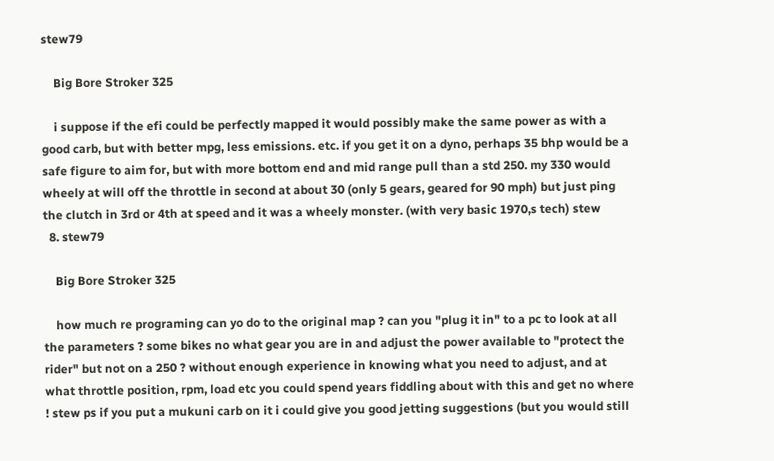stew79

    Big Bore Stroker 325

    i suppose if the efi could be perfectly mapped it would possibly make the same power as with a good carb, but with better mpg, less emissions. etc. if you get it on a dyno, perhaps 35 bhp would be a safe figure to aim for, but with more bottom end and mid range pull than a std 250. my 330 would wheely at will off the throttle in second at about 30 (only 5 gears, geared for 90 mph) but just ping the clutch in 3rd or 4th at speed and it was a wheely monster. (with very basic 1970,s tech) stew
  8. stew79

    Big Bore Stroker 325

    how much re programing can yo do to the original map ? can you "plug it in" to a pc to look at all the parameters ? some bikes no what gear you are in and adjust the power available to "protect the rider" but not on a 250 ? without enough experience in knowing what you need to adjust, and at what throttle position, rpm, load etc you could spend years fiddling about with this and get no where ! stew ps if you put a mukuni carb on it i could give you good jetting suggestions (but you would still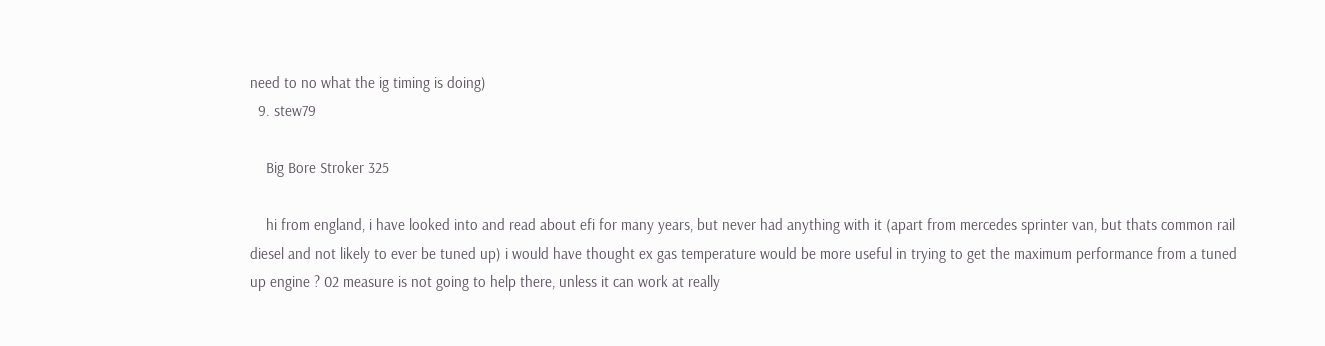need to no what the ig timing is doing)
  9. stew79

    Big Bore Stroker 325

    hi from england, i have looked into and read about efi for many years, but never had anything with it (apart from mercedes sprinter van, but thats common rail diesel and not likely to ever be tuned up) i would have thought ex gas temperature would be more useful in trying to get the maximum performance from a tuned up engine ? 02 measure is not going to help there, unless it can work at really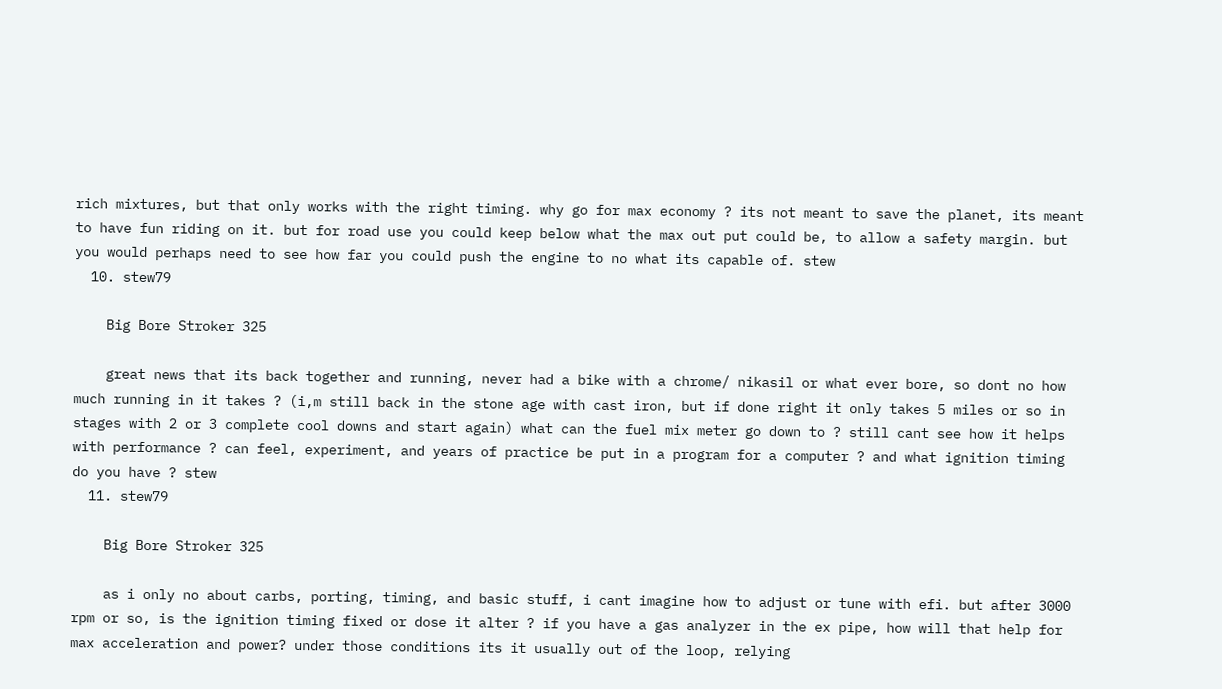rich mixtures, but that only works with the right timing. why go for max economy ? its not meant to save the planet, its meant to have fun riding on it. but for road use you could keep below what the max out put could be, to allow a safety margin. but you would perhaps need to see how far you could push the engine to no what its capable of. stew
  10. stew79

    Big Bore Stroker 325

    great news that its back together and running, never had a bike with a chrome/ nikasil or what ever bore, so dont no how much running in it takes ? (i,m still back in the stone age with cast iron, but if done right it only takes 5 miles or so in stages with 2 or 3 complete cool downs and start again) what can the fuel mix meter go down to ? still cant see how it helps with performance ? can feel, experiment, and years of practice be put in a program for a computer ? and what ignition timing do you have ? stew
  11. stew79

    Big Bore Stroker 325

    as i only no about carbs, porting, timing, and basic stuff, i cant imagine how to adjust or tune with efi. but after 3000 rpm or so, is the ignition timing fixed or dose it alter ? if you have a gas analyzer in the ex pipe, how will that help for max acceleration and power? under those conditions its it usually out of the loop, relying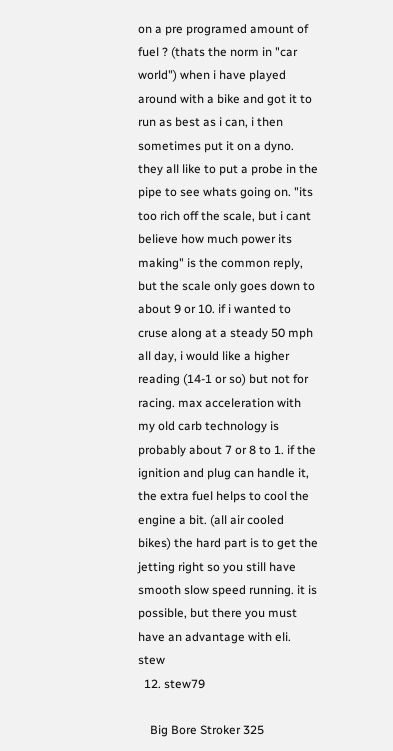on a pre programed amount of fuel ? (thats the norm in "car world") when i have played around with a bike and got it to run as best as i can, i then sometimes put it on a dyno. they all like to put a probe in the pipe to see whats going on. "its too rich off the scale, but i cant believe how much power its making" is the common reply, but the scale only goes down to about 9 or 10. if i wanted to cruse along at a steady 50 mph all day, i would like a higher reading (14-1 or so) but not for racing. max acceleration with my old carb technology is probably about 7 or 8 to 1. if the ignition and plug can handle it, the extra fuel helps to cool the engine a bit. (all air cooled bikes) the hard part is to get the jetting right so you still have smooth slow speed running. it is possible, but there you must have an advantage with eli. stew
  12. stew79

    Big Bore Stroker 325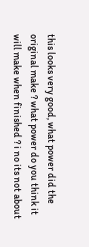this looks very good, what power did the original make ? what power do you think it will make when finished ? i no its not about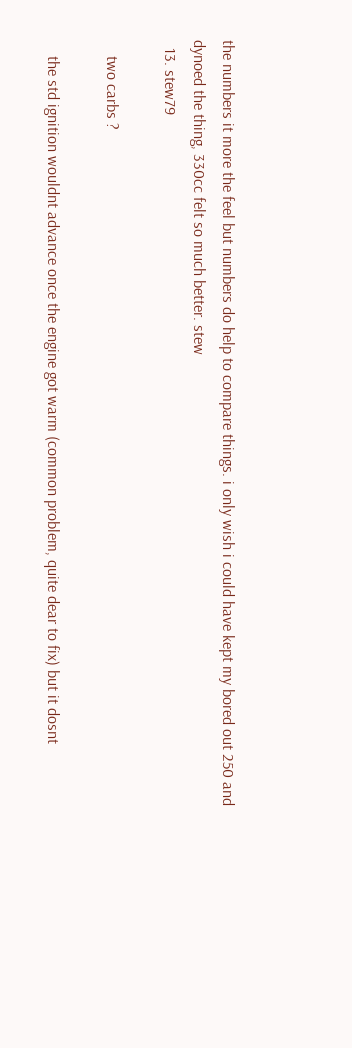the numbers it more the feel but numbers do help to compare things. i only wish i could have kept my bored out 250 and dynoed the thing, 330cc felt so much better. stew
  13. stew79

    two carbs ?

    the std ignition wouldnt advance once the engine got warm (common problem, quite dear to fix) but it dosnt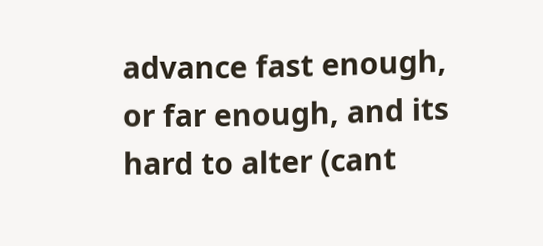advance fast enough, or far enough, and its hard to alter (cant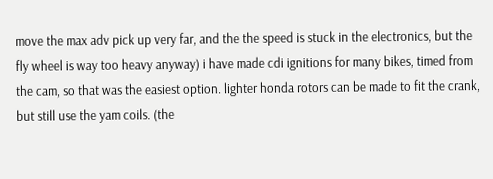move the max adv pick up very far, and the the speed is stuck in the electronics, but the fly wheel is way too heavy anyway) i have made cdi ignitions for many bikes, timed from the cam, so that was the easiest option. lighter honda rotors can be made to fit the crank, but still use the yam coils. (the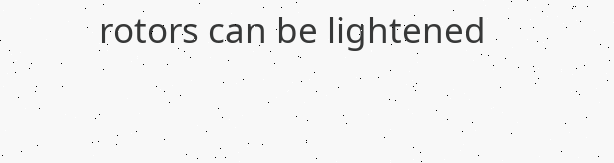rotors can be lightened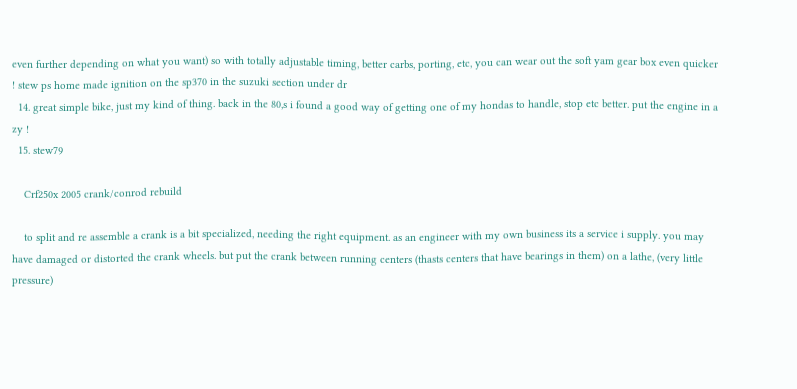even further depending on what you want) so with totally adjustable timing, better carbs, porting, etc, you can wear out the soft yam gear box even quicker ! stew ps home made ignition on the sp370 in the suzuki section under dr
  14. great simple bike, just my kind of thing. back in the 80,s i found a good way of getting one of my hondas to handle, stop etc better. put the engine in a zy !
  15. stew79

    Crf250x 2005 crank/conrod rebuild

    to split and re assemble a crank is a bit specialized, needing the right equipment. as an engineer with my own business its a service i supply. you may have damaged or distorted the crank wheels. but put the crank between running centers (thasts centers that have bearings in them) on a lathe, (very little pressure)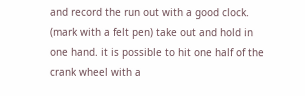and record the run out with a good clock. (mark with a felt pen) take out and hold in one hand. it is possible to hit one half of the crank wheel with a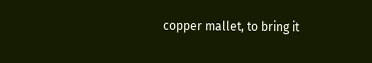copper mallet, to bring it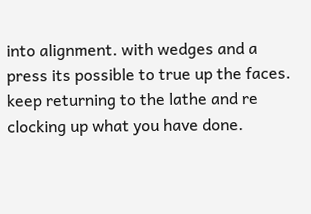into alignment. with wedges and a press its possible to true up the faces. keep returning to the lathe and re clocking up what you have done.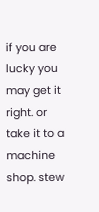if you are lucky you may get it right. or take it to a machine shop. stew